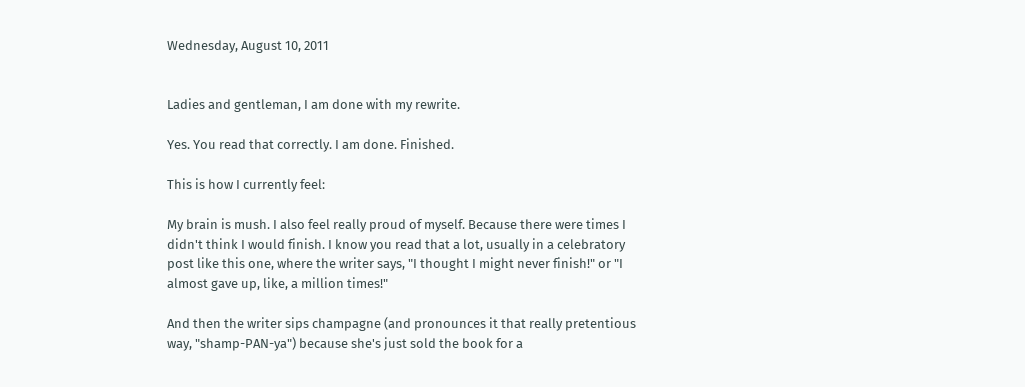Wednesday, August 10, 2011


Ladies and gentleman, I am done with my rewrite.

Yes. You read that correctly. I am done. Finished.

This is how I currently feel:

My brain is mush. I also feel really proud of myself. Because there were times I didn't think I would finish. I know you read that a lot, usually in a celebratory post like this one, where the writer says, "I thought I might never finish!" or "I almost gave up, like, a million times!"

And then the writer sips champagne (and pronounces it that really pretentious way, "shamp-PAN-ya") because she's just sold the book for a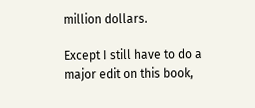million dollars.

Except I still have to do a major edit on this book,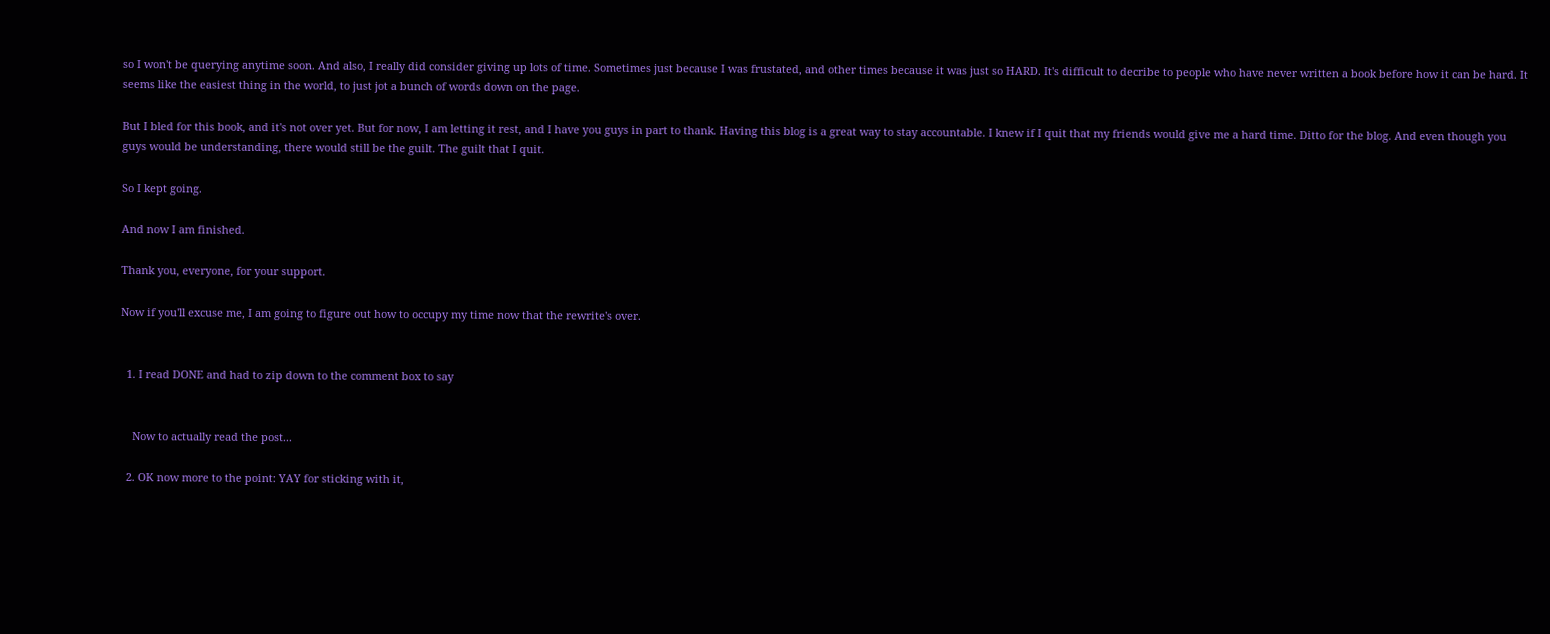so I won't be querying anytime soon. And also, I really did consider giving up lots of time. Sometimes just because I was frustated, and other times because it was just so HARD. It's difficult to decribe to people who have never written a book before how it can be hard. It seems like the easiest thing in the world, to just jot a bunch of words down on the page.

But I bled for this book, and it's not over yet. But for now, I am letting it rest, and I have you guys in part to thank. Having this blog is a great way to stay accountable. I knew if I quit that my friends would give me a hard time. Ditto for the blog. And even though you guys would be understanding, there would still be the guilt. The guilt that I quit.

So I kept going.

And now I am finished.

Thank you, everyone, for your support.

Now if you'll excuse me, I am going to figure out how to occupy my time now that the rewrite's over.


  1. I read DONE and had to zip down to the comment box to say


    Now to actually read the post...

  2. OK now more to the point: YAY for sticking with it,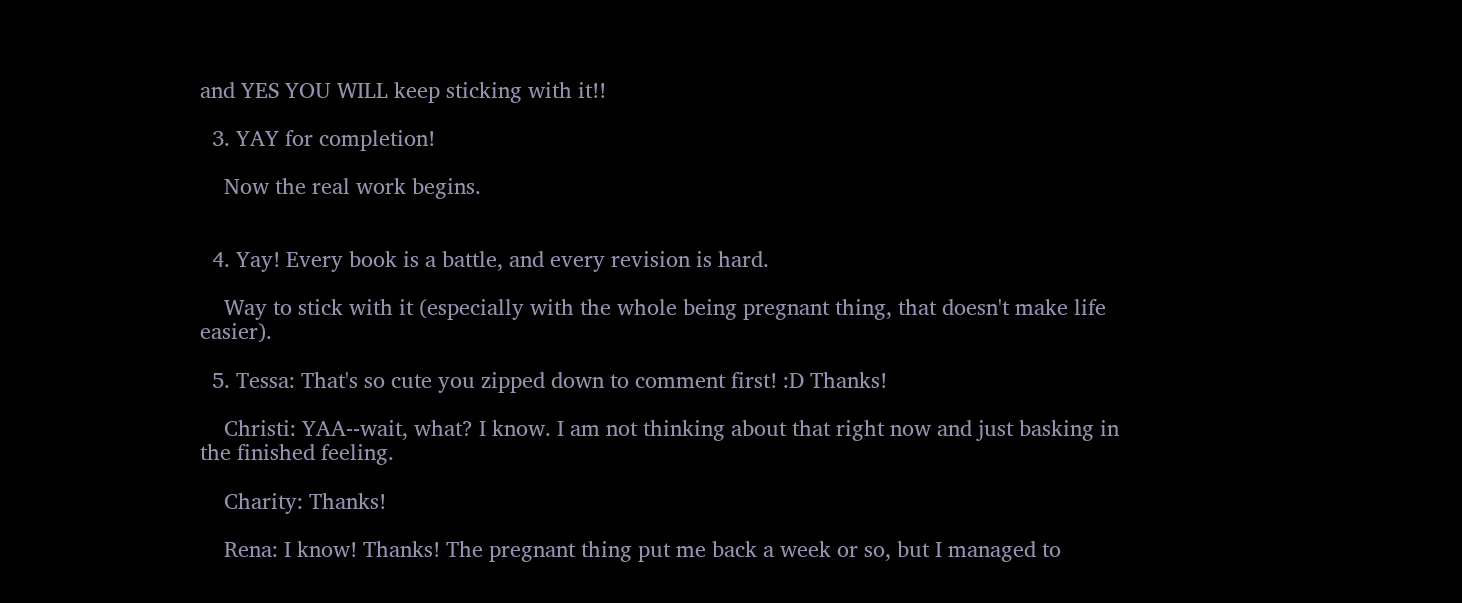and YES YOU WILL keep sticking with it!!

  3. YAY for completion!

    Now the real work begins.


  4. Yay! Every book is a battle, and every revision is hard.

    Way to stick with it (especially with the whole being pregnant thing, that doesn't make life easier).

  5. Tessa: That's so cute you zipped down to comment first! :D Thanks!

    Christi: YAA--wait, what? I know. I am not thinking about that right now and just basking in the finished feeling.

    Charity: Thanks!

    Rena: I know! Thanks! The pregnant thing put me back a week or so, but I managed to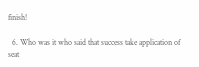finish!

  6. Who was it who said that success take application of seat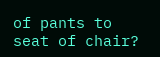of pants to seat of chair?